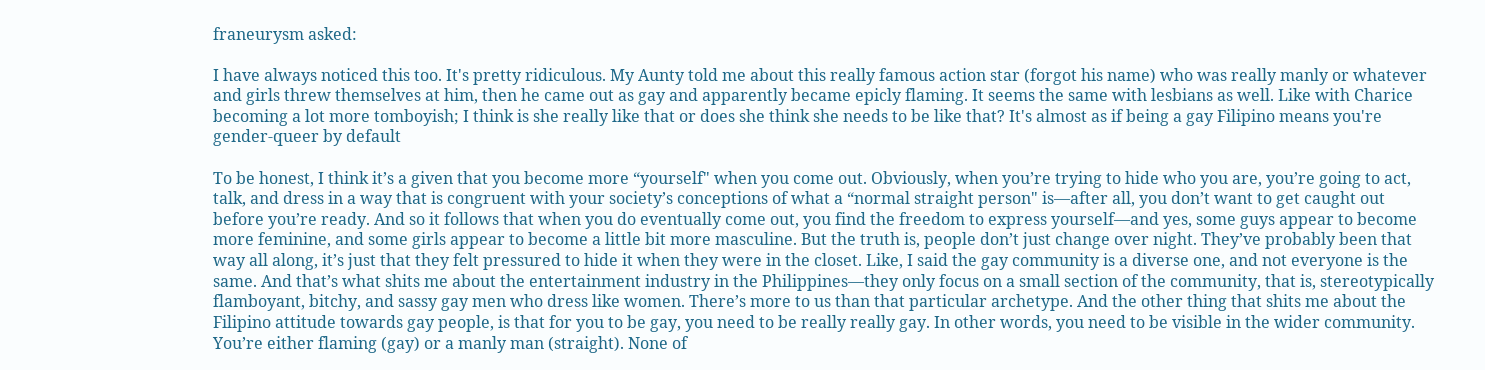franeurysm asked:

I have always noticed this too. It's pretty ridiculous. My Aunty told me about this really famous action star (forgot his name) who was really manly or whatever and girls threw themselves at him, then he came out as gay and apparently became epicly flaming. It seems the same with lesbians as well. Like with Charice becoming a lot more tomboyish; I think is she really like that or does she think she needs to be like that? It's almost as if being a gay Filipino means you're gender-queer by default

To be honest, I think it’s a given that you become more “yourself" when you come out. Obviously, when you’re trying to hide who you are, you’re going to act, talk, and dress in a way that is congruent with your society’s conceptions of what a “normal straight person" is—after all, you don’t want to get caught out before you’re ready. And so it follows that when you do eventually come out, you find the freedom to express yourself—and yes, some guys appear to become more feminine, and some girls appear to become a little bit more masculine. But the truth is, people don’t just change over night. They’ve probably been that way all along, it’s just that they felt pressured to hide it when they were in the closet. Like, I said the gay community is a diverse one, and not everyone is the same. And that’s what shits me about the entertainment industry in the Philippines—they only focus on a small section of the community, that is, stereotypically flamboyant, bitchy, and sassy gay men who dress like women. There’s more to us than that particular archetype. And the other thing that shits me about the Filipino attitude towards gay people, is that for you to be gay, you need to be really really gay. In other words, you need to be visible in the wider community. You’re either flaming (gay) or a manly man (straight). None of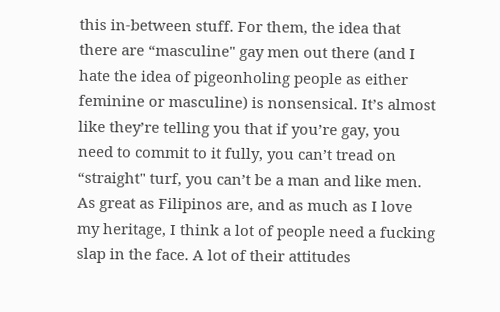this in-between stuff. For them, the idea that there are “masculine" gay men out there (and I hate the idea of pigeonholing people as either feminine or masculine) is nonsensical. It’s almost like they’re telling you that if you’re gay, you need to commit to it fully, you can’t tread on “straight" turf, you can’t be a man and like men. As great as Filipinos are, and as much as I love my heritage, I think a lot of people need a fucking slap in the face. A lot of their attitudes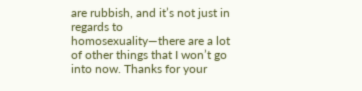are rubbish, and it’s not just in regards to homosexuality—there are a lot of other things that I won’t go into now. Thanks for your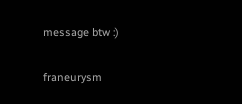message btw :)

franeurysm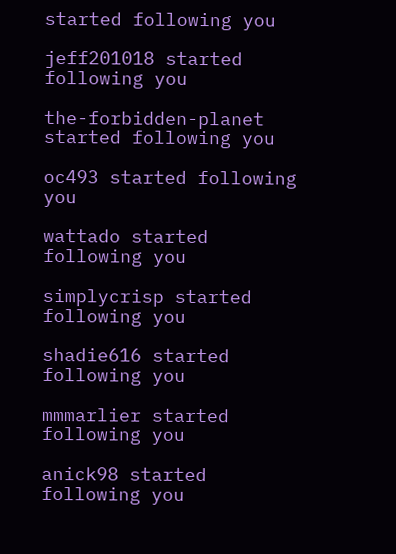started following you

jeff201018 started following you

the-forbidden-planet started following you

oc493 started following you

wattado started following you

simplycrisp started following you

shadie616 started following you

mmmarlier started following you

anick98 started following you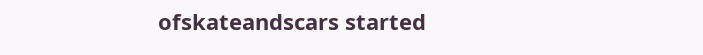ofskateandscars started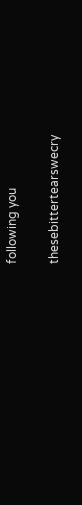following you

thesebittertearswecry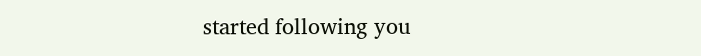started following you